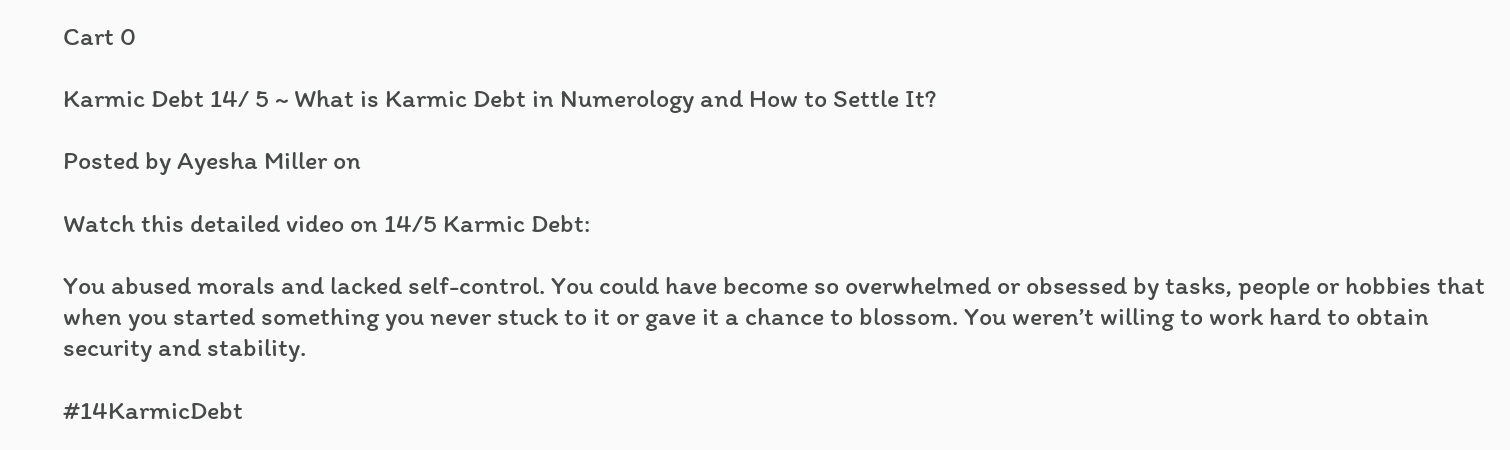Cart 0

Karmic Debt 14/ 5 ~ What is Karmic Debt in Numerology and How to Settle It?

Posted by Ayesha Miller on

Watch this detailed video on 14/5 Karmic Debt:

You abused morals and lacked self-control. You could have become so overwhelmed or obsessed by tasks, people or hobbies that when you started something you never stuck to it or gave it a chance to blossom. You weren’t willing to work hard to obtain security and stability.

#14KarmicDebt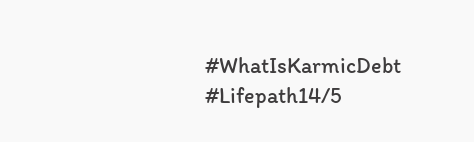#WhatIsKarmicDebt #Lifepath14/5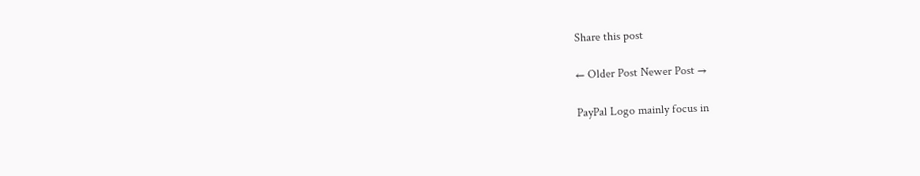Share this post

← Older Post Newer Post →

PayPal Logo mainly focus in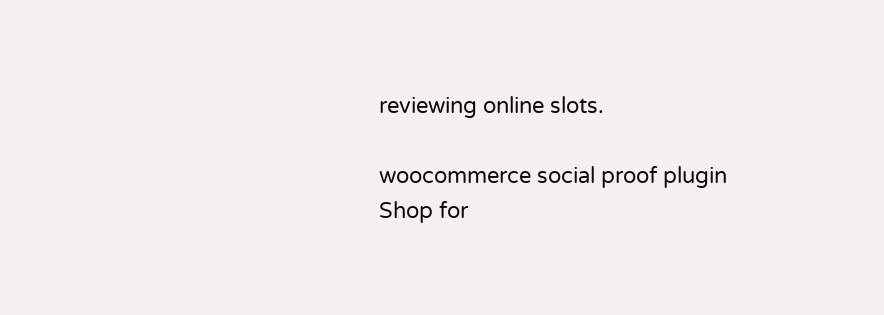reviewing online slots.

woocommerce social proof plugin
Shop for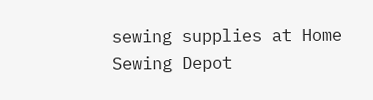sewing supplies at Home Sewing Depot